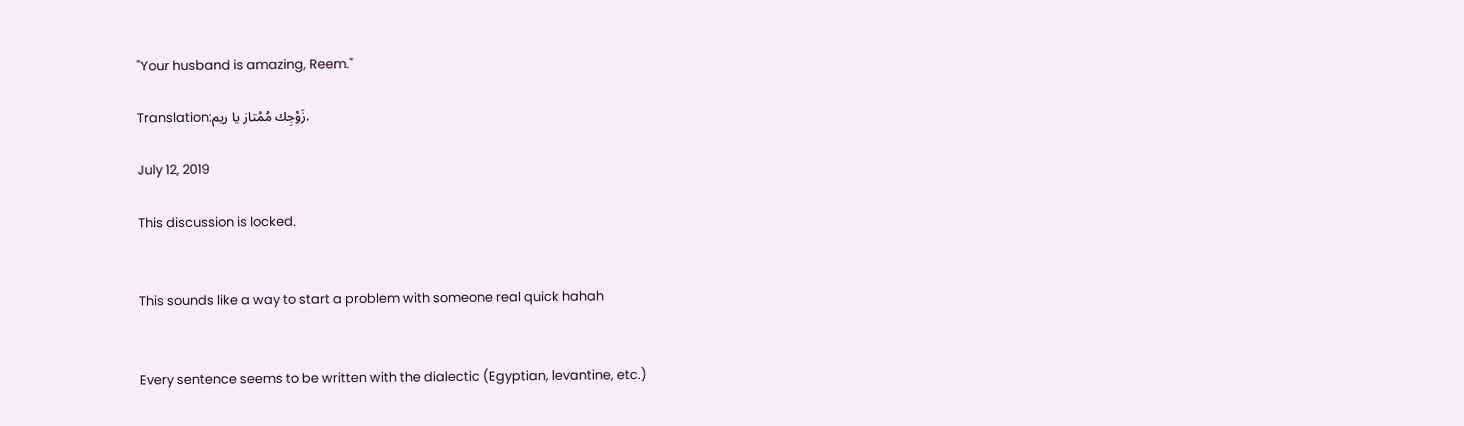"Your husband is amazing, Reem."

Translation:زَوْجِك مُمْتاز يا ريم.

July 12, 2019

This discussion is locked.


This sounds like a way to start a problem with someone real quick hahah


Every sentence seems to be written with the dialectic (Egyptian, levantine, etc.)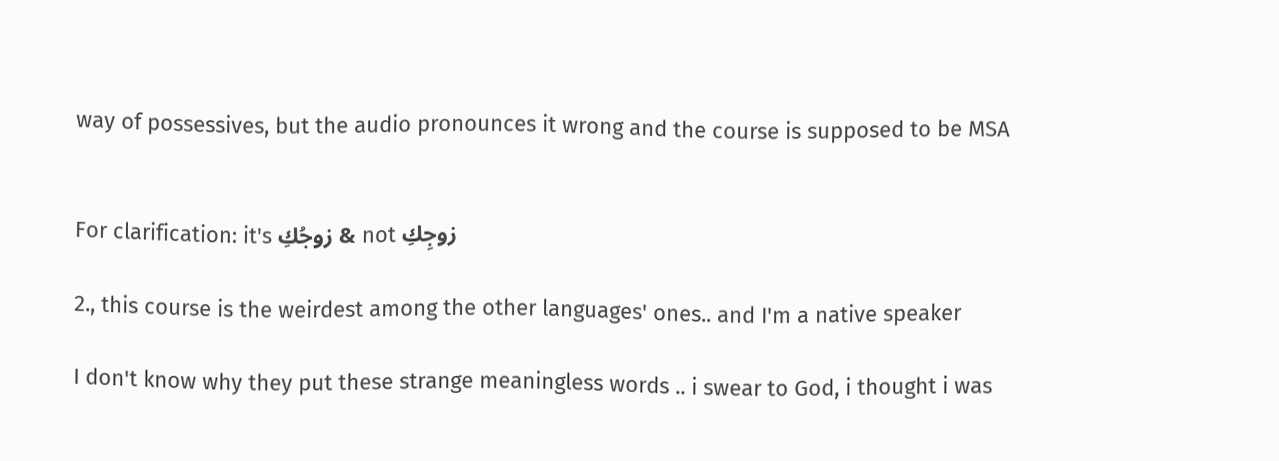way of possessives, but the audio pronounces it wrong and the course is supposed to be MSA


For clarification: it's زوجُكِ & not زوجِكِ

2., this course is the weirdest among the other languages' ones.. and I'm a native speaker

I don't know why they put these strange meaningless words .. i swear to God, i thought i was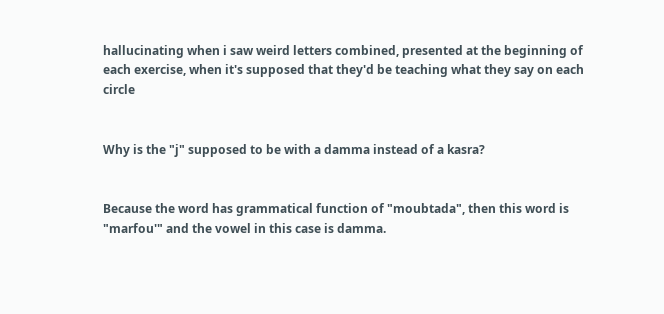hallucinating when i saw weird letters combined, presented at the beginning of each exercise, when it's supposed that they'd be teaching what they say on each circle


Why is the "j" supposed to be with a damma instead of a kasra?


Because the word has grammatical function of "moubtada", then this word is "marfou'" and the vowel in this case is damma.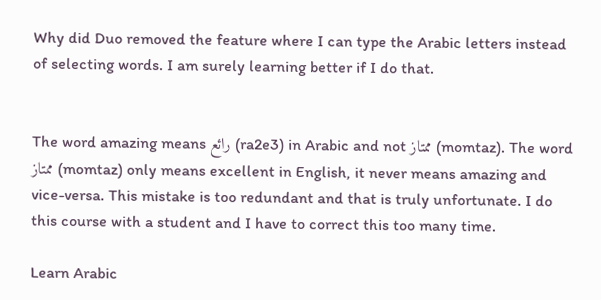Why did Duo removed the feature where I can type the Arabic letters instead of selecting words. I am surely learning better if I do that.


The word amazing means رائع (ra2e3) in Arabic and not ممتاز (momtaz). The word ممتاز (momtaz) only means excellent in English, it never means amazing and vice-versa. This mistake is too redundant and that is truly unfortunate. I do this course with a student and I have to correct this too many time.

Learn Arabic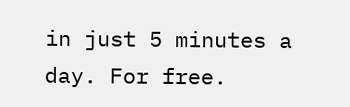in just 5 minutes a day. For free.